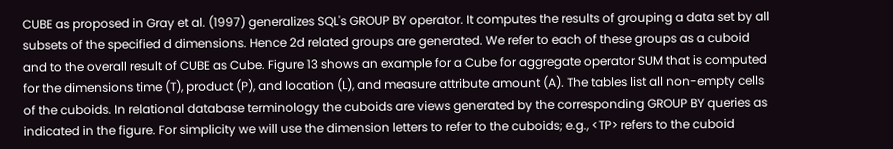CUBE as proposed in Gray et al. (1997) generalizes SQL's GROUP BY operator. It computes the results of grouping a data set by all subsets of the specified d dimensions. Hence 2d related groups are generated. We refer to each of these groups as a cuboid and to the overall result of CUBE as Cube. Figure 13 shows an example for a Cube for aggregate operator SUM that is computed for the dimensions time (T), product (P), and location (L), and measure attribute amount (A). The tables list all non-empty cells of the cuboids. In relational database terminology the cuboids are views generated by the corresponding GROUP BY queries as indicated in the figure. For simplicity we will use the dimension letters to refer to the cuboids; e.g., <TP> refers to the cuboid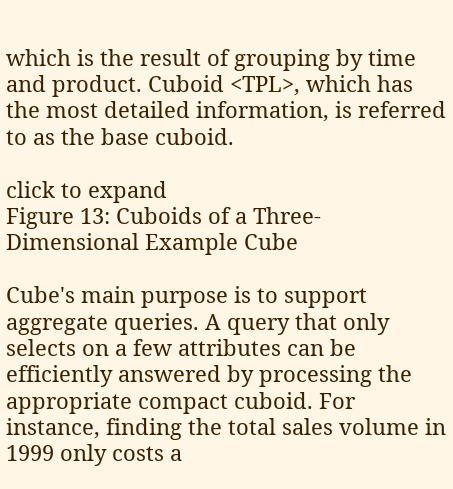which is the result of grouping by time and product. Cuboid <TPL>, which has the most detailed information, is referred to as the base cuboid.

click to expand
Figure 13: Cuboids of a Three-Dimensional Example Cube

Cube's main purpose is to support aggregate queries. A query that only selects on a few attributes can be efficiently answered by processing the appropriate compact cuboid. For instance, finding the total sales volume in 1999 only costs a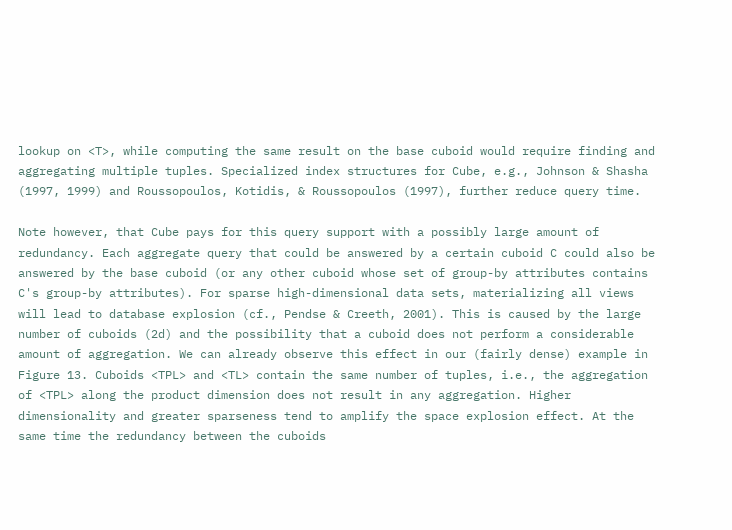lookup on <T>, while computing the same result on the base cuboid would require finding and aggregating multiple tuples. Specialized index structures for Cube, e.g., Johnson & Shasha (1997, 1999) and Roussopoulos, Kotidis, & Roussopoulos (1997), further reduce query time.

Note however, that Cube pays for this query support with a possibly large amount of redundancy. Each aggregate query that could be answered by a certain cuboid C could also be answered by the base cuboid (or any other cuboid whose set of group-by attributes contains C's group-by attributes). For sparse high-dimensional data sets, materializing all views will lead to database explosion (cf., Pendse & Creeth, 2001). This is caused by the large number of cuboids (2d) and the possibility that a cuboid does not perform a considerable amount of aggregation. We can already observe this effect in our (fairly dense) example in Figure 13. Cuboids <TPL> and <TL> contain the same number of tuples, i.e., the aggregation of <TPL> along the product dimension does not result in any aggregation. Higher dimensionality and greater sparseness tend to amplify the space explosion effect. At the same time the redundancy between the cuboids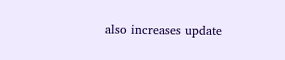also increases update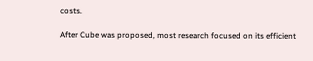costs.

After Cube was proposed, most research focused on its efficient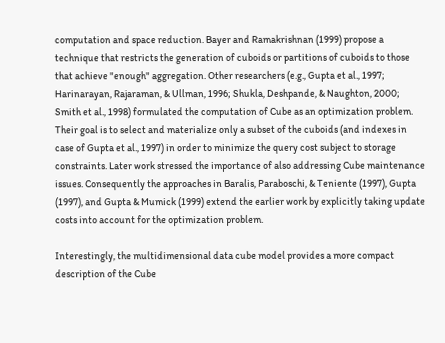computation and space reduction. Bayer and Ramakrishnan (1999) propose a technique that restricts the generation of cuboids or partitions of cuboids to those that achieve "enough" aggregation. Other researchers (e.g., Gupta et al., 1997; Harinarayan, Rajaraman, & Ullman, 1996; Shukla, Deshpande, & Naughton, 2000; Smith et al., 1998) formulated the computation of Cube as an optimization problem. Their goal is to select and materialize only a subset of the cuboids (and indexes in case of Gupta et al., 1997) in order to minimize the query cost subject to storage constraints. Later work stressed the importance of also addressing Cube maintenance issues. Consequently the approaches in Baralis, Paraboschi, & Teniente (1997), Gupta (1997), and Gupta & Mumick (1999) extend the earlier work by explicitly taking update costs into account for the optimization problem.

Interestingly, the multidimensional data cube model provides a more compact description of the Cube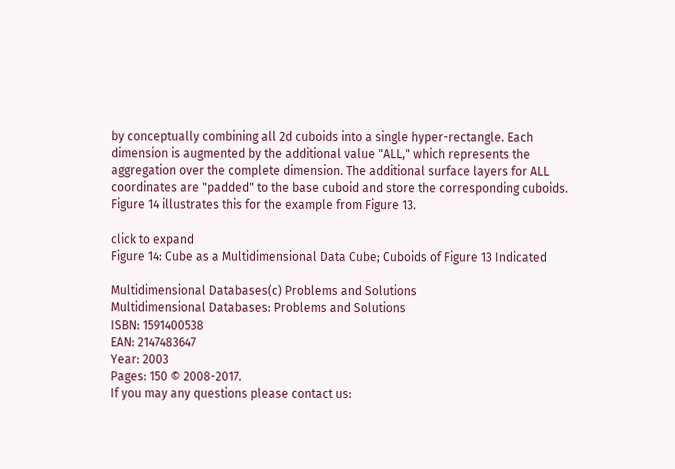by conceptually combining all 2d cuboids into a single hyper-rectangle. Each dimension is augmented by the additional value "ALL," which represents the aggregation over the complete dimension. The additional surface layers for ALL coordinates are "padded" to the base cuboid and store the corresponding cuboids. Figure 14 illustrates this for the example from Figure 13.

click to expand
Figure 14: Cube as a Multidimensional Data Cube; Cuboids of Figure 13 Indicated

Multidimensional Databases(c) Problems and Solutions
Multidimensional Databases: Problems and Solutions
ISBN: 1591400538
EAN: 2147483647
Year: 2003
Pages: 150 © 2008-2017.
If you may any questions please contact us: